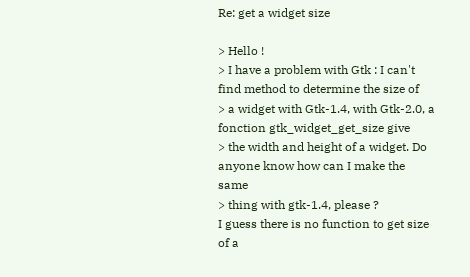Re: get a widget size

> Hello !
> I have a problem with Gtk : I can't find method to determine the size of
> a widget with Gtk-1.4, with Gtk-2.0, a fonction gtk_widget_get_size give
> the width and height of a widget. Do anyone know how can I make the same
> thing with gtk-1.4, please ?
I guess there is no function to get size of a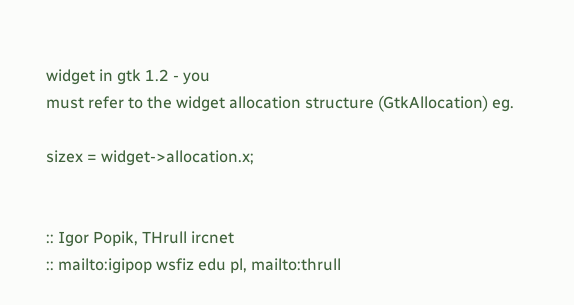widget in gtk 1.2 - you
must refer to the widget allocation structure (GtkAllocation) eg.

sizex = widget->allocation.x;


:: Igor Popik, THrull ircnet
:: mailto:igipop wsfiz edu pl, mailto:thrull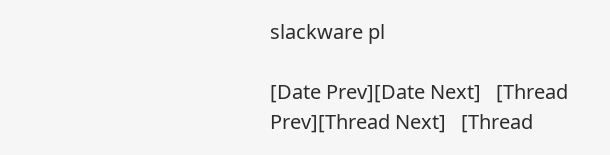slackware pl

[Date Prev][Date Next]   [Thread Prev][Thread Next]   [Thread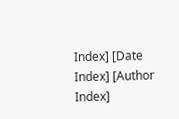Index] [Date Index] [Author Index]